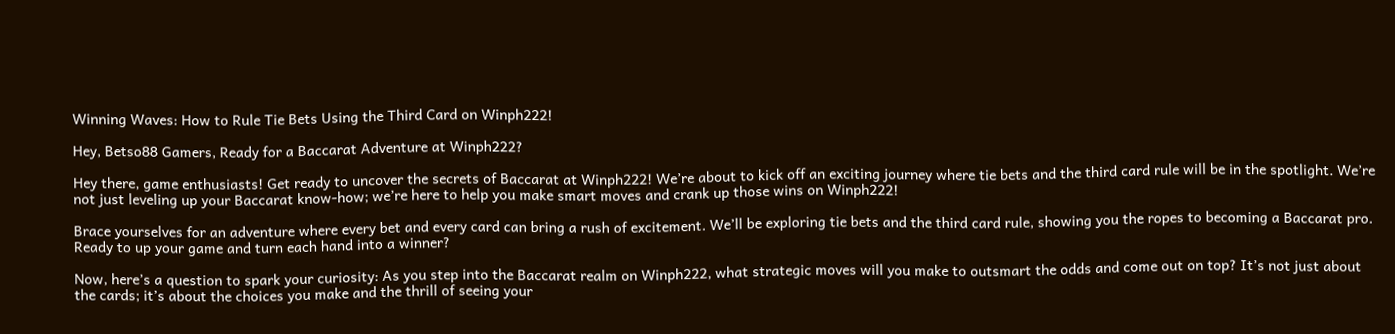Winning Waves: How to Rule Tie Bets Using the Third Card on Winph222!

Hey, Betso88 Gamers, Ready for a Baccarat Adventure at Winph222?

Hey there, game enthusiasts! Get ready to uncover the secrets of Baccarat at Winph222! We’re about to kick off an exciting journey where tie bets and the third card rule will be in the spotlight. We’re not just leveling up your Baccarat know-how; we’re here to help you make smart moves and crank up those wins on Winph222!

Brace yourselves for an adventure where every bet and every card can bring a rush of excitement. We’ll be exploring tie bets and the third card rule, showing you the ropes to becoming a Baccarat pro. Ready to up your game and turn each hand into a winner?

Now, here’s a question to spark your curiosity: As you step into the Baccarat realm on Winph222, what strategic moves will you make to outsmart the odds and come out on top? It’s not just about the cards; it’s about the choices you make and the thrill of seeing your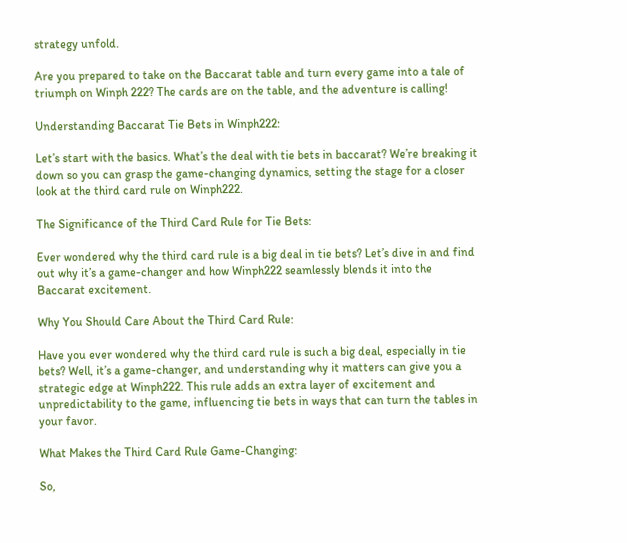strategy unfold.

Are you prepared to take on the Baccarat table and turn every game into a tale of triumph on Winph 222? The cards are on the table, and the adventure is calling!

Understanding Baccarat Tie Bets in Winph222:

Let’s start with the basics. What’s the deal with tie bets in baccarat? We’re breaking it down so you can grasp the game-changing dynamics, setting the stage for a closer look at the third card rule on Winph222.

The Significance of the Third Card Rule for Tie Bets:

Ever wondered why the third card rule is a big deal in tie bets? Let’s dive in and find out why it’s a game-changer and how Winph222 seamlessly blends it into the Baccarat excitement.

Why You Should Care About the Third Card Rule:

Have you ever wondered why the third card rule is such a big deal, especially in tie bets? Well, it’s a game-changer, and understanding why it matters can give you a strategic edge at Winph222. This rule adds an extra layer of excitement and unpredictability to the game, influencing tie bets in ways that can turn the tables in your favor.

What Makes the Third Card Rule Game-Changing:

So,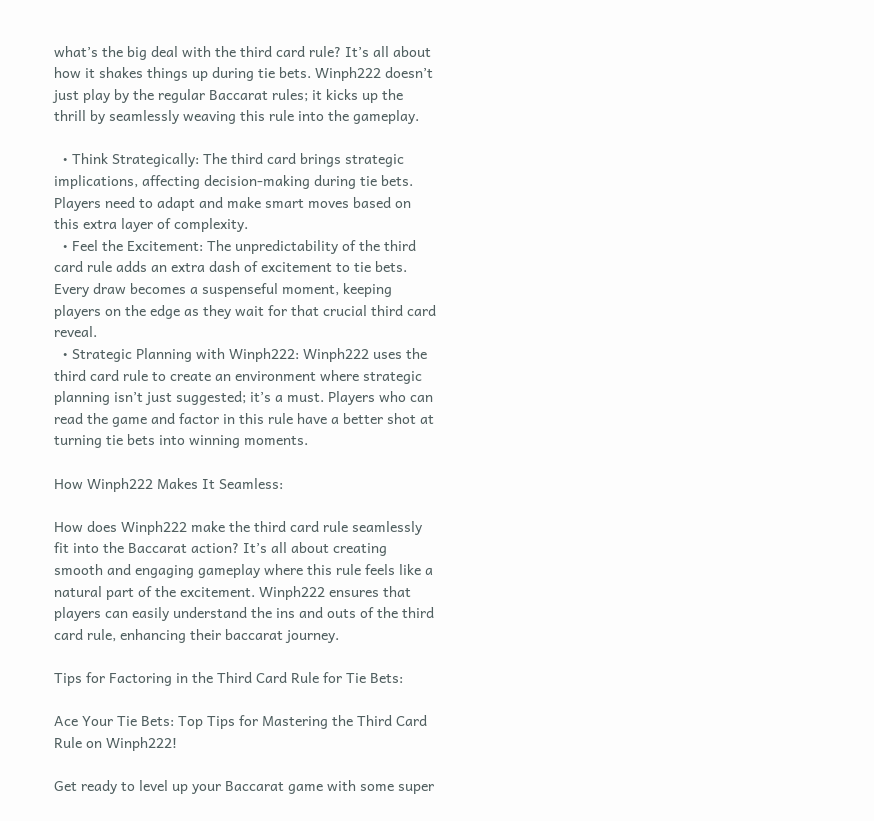what’s the big deal with the third card rule? It’s all about how it shakes things up during tie bets. Winph222 doesn’t just play by the regular Baccarat rules; it kicks up the thrill by seamlessly weaving this rule into the gameplay.

  • Think Strategically: The third card brings strategic implications, affecting decision-making during tie bets. Players need to adapt and make smart moves based on this extra layer of complexity.
  • Feel the Excitement: The unpredictability of the third card rule adds an extra dash of excitement to tie bets. Every draw becomes a suspenseful moment, keeping players on the edge as they wait for that crucial third card reveal.
  • Strategic Planning with Winph222: Winph222 uses the third card rule to create an environment where strategic planning isn’t just suggested; it’s a must. Players who can read the game and factor in this rule have a better shot at turning tie bets into winning moments.

How Winph222 Makes It Seamless:

How does Winph222 make the third card rule seamlessly fit into the Baccarat action? It’s all about creating smooth and engaging gameplay where this rule feels like a natural part of the excitement. Winph222 ensures that players can easily understand the ins and outs of the third card rule, enhancing their baccarat journey.

Tips for Factoring in the Third Card Rule for Tie Bets:

Ace Your Tie Bets: Top Tips for Mastering the Third Card Rule on Winph222!

Get ready to level up your Baccarat game with some super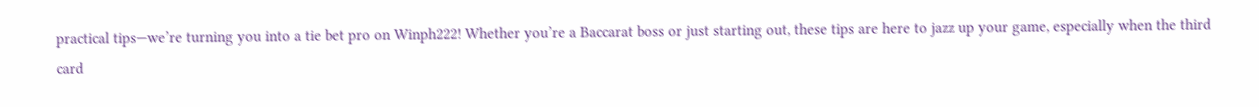practical tips—we’re turning you into a tie bet pro on Winph222! Whether you’re a Baccarat boss or just starting out, these tips are here to jazz up your game, especially when the third card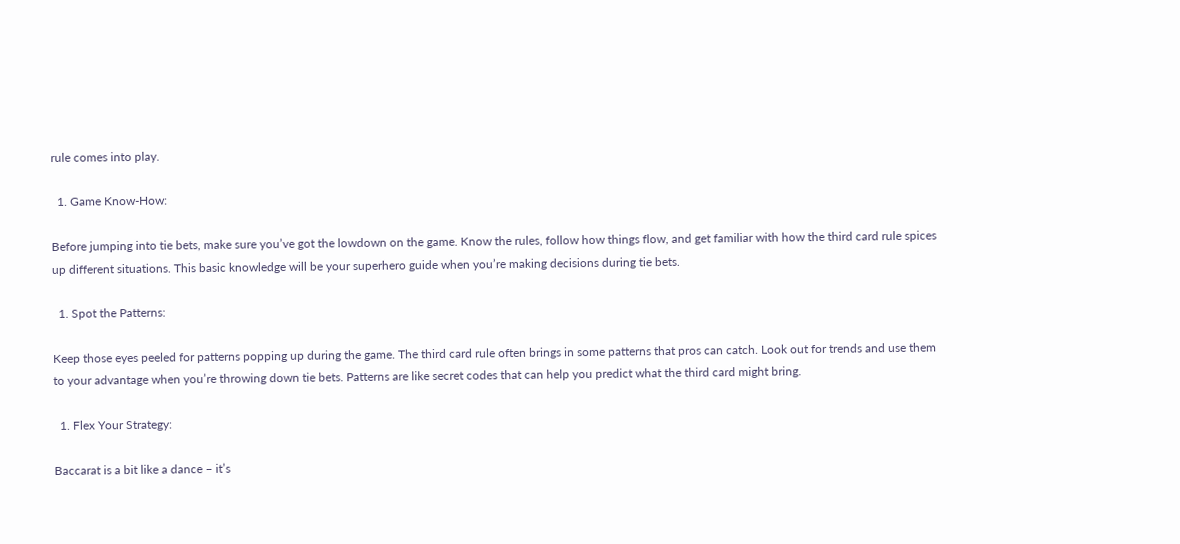rule comes into play.

  1. Game Know-How:

Before jumping into tie bets, make sure you’ve got the lowdown on the game. Know the rules, follow how things flow, and get familiar with how the third card rule spices up different situations. This basic knowledge will be your superhero guide when you’re making decisions during tie bets.

  1. Spot the Patterns:

Keep those eyes peeled for patterns popping up during the game. The third card rule often brings in some patterns that pros can catch. Look out for trends and use them to your advantage when you’re throwing down tie bets. Patterns are like secret codes that can help you predict what the third card might bring.

  1. Flex Your Strategy:

Baccarat is a bit like a dance – it’s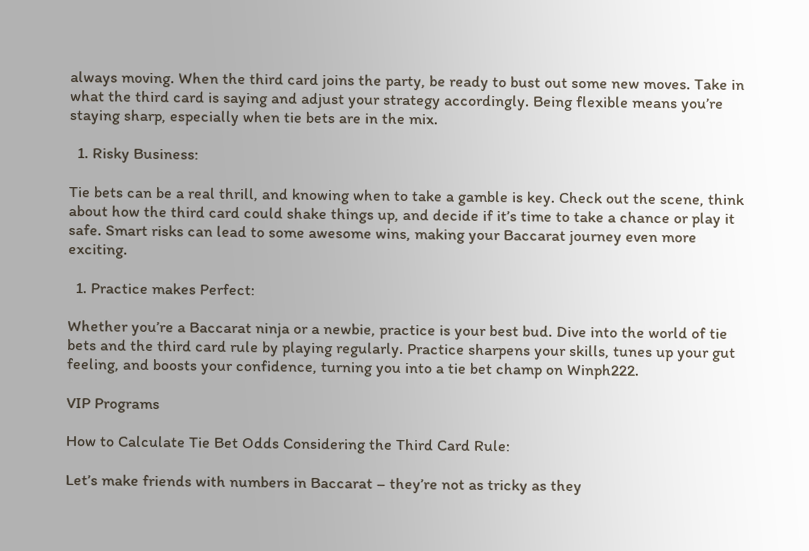always moving. When the third card joins the party, be ready to bust out some new moves. Take in what the third card is saying and adjust your strategy accordingly. Being flexible means you’re staying sharp, especially when tie bets are in the mix.

  1. Risky Business:

Tie bets can be a real thrill, and knowing when to take a gamble is key. Check out the scene, think about how the third card could shake things up, and decide if it’s time to take a chance or play it safe. Smart risks can lead to some awesome wins, making your Baccarat journey even more exciting.

  1. Practice makes Perfect:

Whether you’re a Baccarat ninja or a newbie, practice is your best bud. Dive into the world of tie bets and the third card rule by playing regularly. Practice sharpens your skills, tunes up your gut feeling, and boosts your confidence, turning you into a tie bet champ on Winph222.

VIP Programs

How to Calculate Tie Bet Odds Considering the Third Card Rule:

Let’s make friends with numbers in Baccarat – they’re not as tricky as they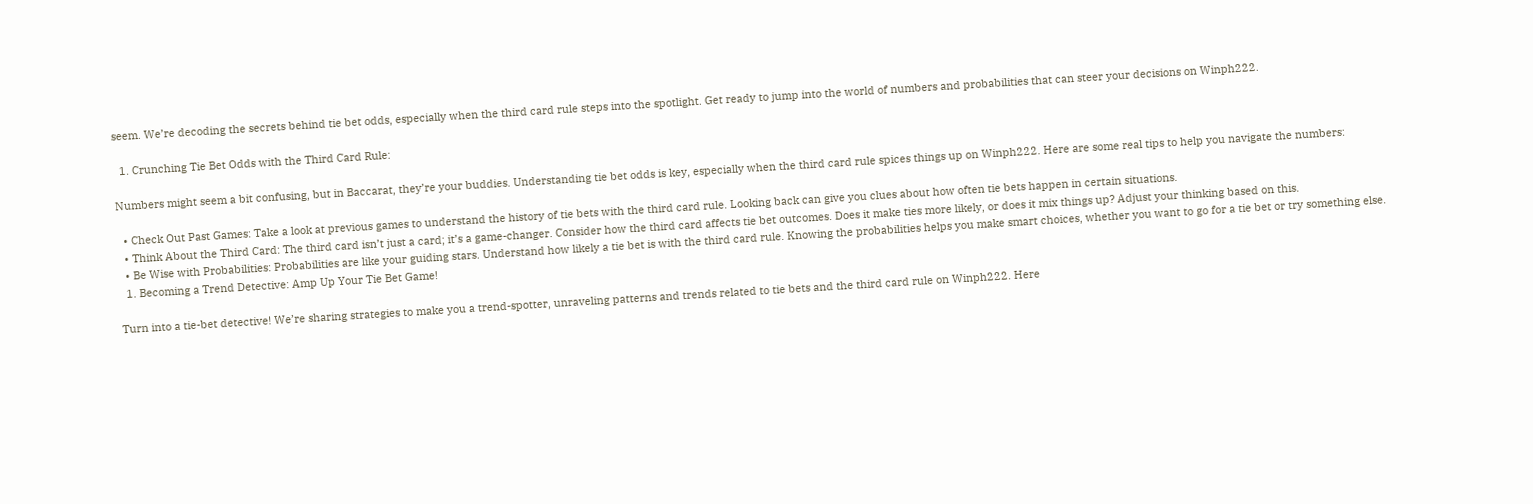seem. We’re decoding the secrets behind tie bet odds, especially when the third card rule steps into the spotlight. Get ready to jump into the world of numbers and probabilities that can steer your decisions on Winph222.

  1. Crunching Tie Bet Odds with the Third Card Rule:

Numbers might seem a bit confusing, but in Baccarat, they’re your buddies. Understanding tie bet odds is key, especially when the third card rule spices things up on Winph222. Here are some real tips to help you navigate the numbers:

  • Check Out Past Games: Take a look at previous games to understand the history of tie bets with the third card rule. Looking back can give you clues about how often tie bets happen in certain situations.
  • Think About the Third Card: The third card isn’t just a card; it’s a game-changer. Consider how the third card affects tie bet outcomes. Does it make ties more likely, or does it mix things up? Adjust your thinking based on this.
  • Be Wise with Probabilities: Probabilities are like your guiding stars. Understand how likely a tie bet is with the third card rule. Knowing the probabilities helps you make smart choices, whether you want to go for a tie bet or try something else.
  1. Becoming a Trend Detective: Amp Up Your Tie Bet Game!

Turn into a tie-bet detective! We’re sharing strategies to make you a trend-spotter, unraveling patterns and trends related to tie bets and the third card rule on Winph222. Here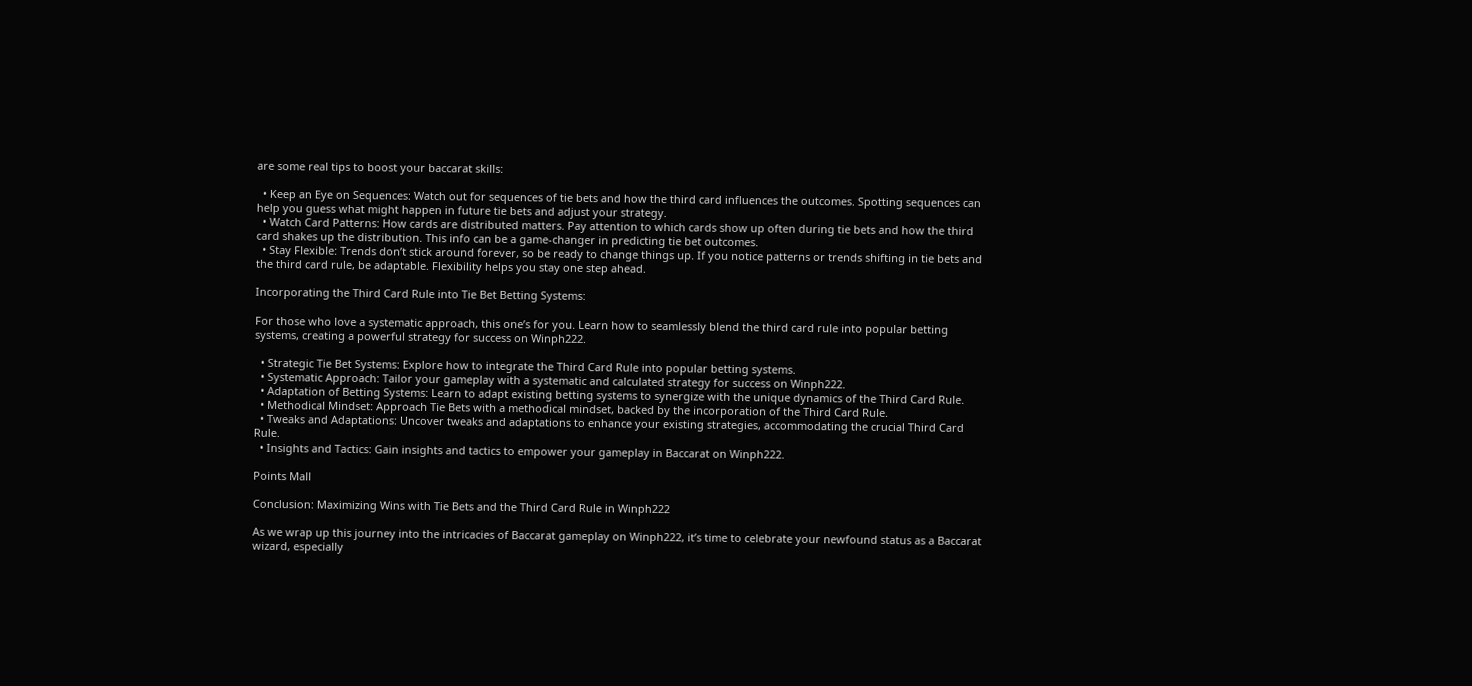are some real tips to boost your baccarat skills:

  • Keep an Eye on Sequences: Watch out for sequences of tie bets and how the third card influences the outcomes. Spotting sequences can help you guess what might happen in future tie bets and adjust your strategy.
  • Watch Card Patterns: How cards are distributed matters. Pay attention to which cards show up often during tie bets and how the third card shakes up the distribution. This info can be a game-changer in predicting tie bet outcomes.
  • Stay Flexible: Trends don’t stick around forever, so be ready to change things up. If you notice patterns or trends shifting in tie bets and the third card rule, be adaptable. Flexibility helps you stay one step ahead.

Incorporating the Third Card Rule into Tie Bet Betting Systems:

For those who love a systematic approach, this one’s for you. Learn how to seamlessly blend the third card rule into popular betting systems, creating a powerful strategy for success on Winph222.

  • Strategic Tie Bet Systems: Explore how to integrate the Third Card Rule into popular betting systems.
  • Systematic Approach: Tailor your gameplay with a systematic and calculated strategy for success on Winph222.
  • Adaptation of Betting Systems: Learn to adapt existing betting systems to synergize with the unique dynamics of the Third Card Rule.
  • Methodical Mindset: Approach Tie Bets with a methodical mindset, backed by the incorporation of the Third Card Rule.
  • Tweaks and Adaptations: Uncover tweaks and adaptations to enhance your existing strategies, accommodating the crucial Third Card Rule.
  • Insights and Tactics: Gain insights and tactics to empower your gameplay in Baccarat on Winph222.

Points Mall

Conclusion: Maximizing Wins with Tie Bets and the Third Card Rule in Winph222

As we wrap up this journey into the intricacies of Baccarat gameplay on Winph222, it’s time to celebrate your newfound status as a Baccarat wizard, especially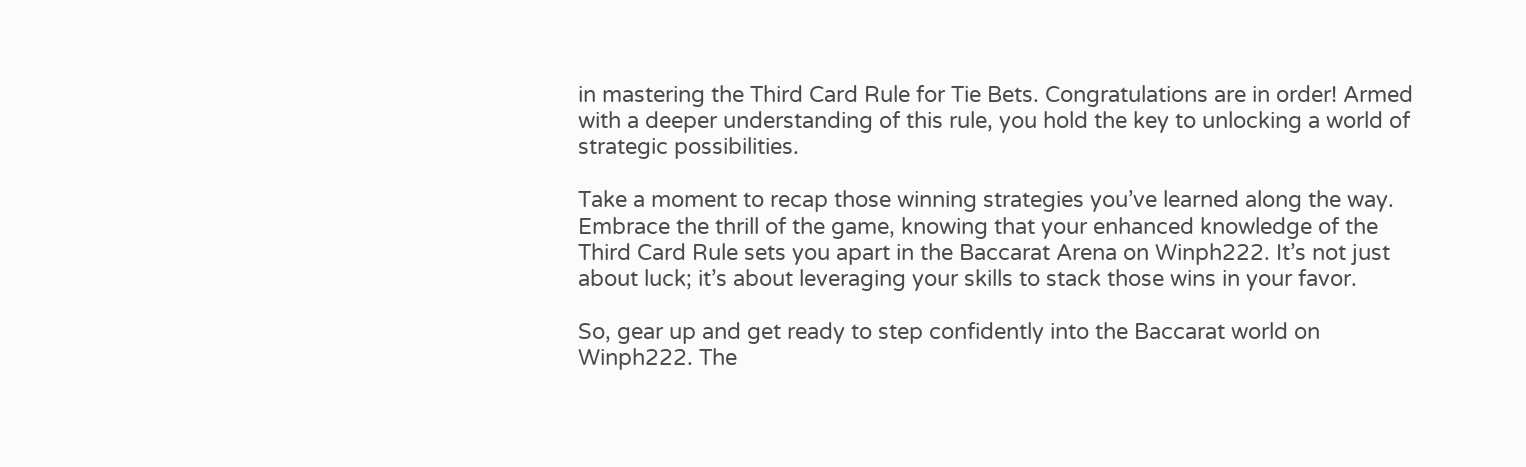in mastering the Third Card Rule for Tie Bets. Congratulations are in order! Armed with a deeper understanding of this rule, you hold the key to unlocking a world of strategic possibilities.

Take a moment to recap those winning strategies you’ve learned along the way. Embrace the thrill of the game, knowing that your enhanced knowledge of the Third Card Rule sets you apart in the Baccarat Arena on Winph222. It’s not just about luck; it’s about leveraging your skills to stack those wins in your favor.

So, gear up and get ready to step confidently into the Baccarat world on Winph222. The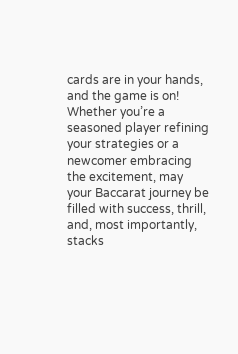cards are in your hands, and the game is on! Whether you’re a seasoned player refining your strategies or a newcomer embracing the excitement, may your Baccarat journey be filled with success, thrill, and, most importantly, stacks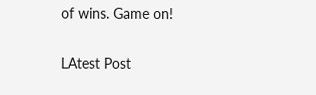of wins. Game on!

LAtest Post